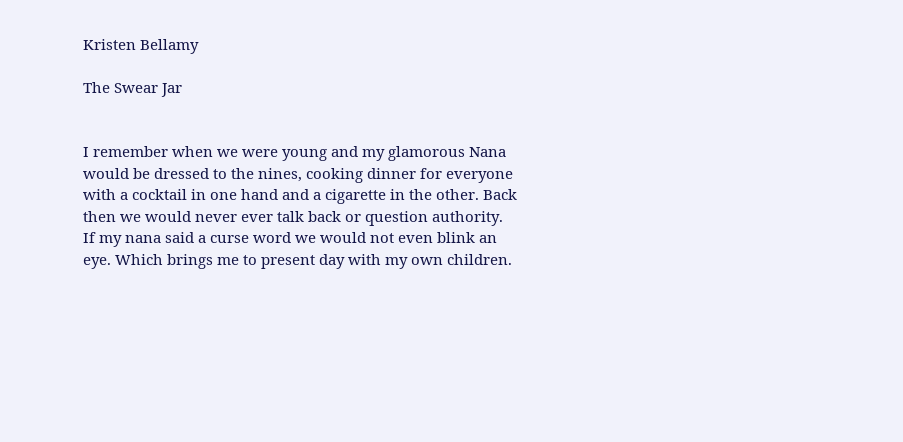Kristen Bellamy

The Swear Jar


I remember when we were young and my glamorous Nana would be dressed to the nines, cooking dinner for everyone with a cocktail in one hand and a cigarette in the other. Back then we would never ever talk back or question authority. If my nana said a curse word we would not even blink an eye. Which brings me to present day with my own children.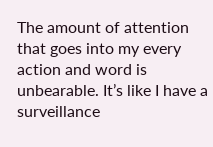The amount of attention that goes into my every action and word is unbearable. It’s like I have a surveillance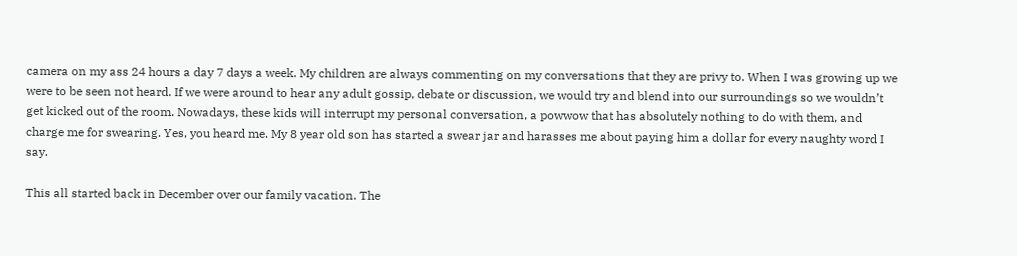camera on my ass 24 hours a day 7 days a week. My children are always commenting on my conversations that they are privy to. When I was growing up we were to be seen not heard. If we were around to hear any adult gossip, debate or discussion, we would try and blend into our surroundings so we wouldn’t get kicked out of the room. Nowadays, these kids will interrupt my personal conversation, a powwow that has absolutely nothing to do with them, and charge me for swearing. Yes, you heard me. My 8 year old son has started a swear jar and harasses me about paying him a dollar for every naughty word I say.

This all started back in December over our family vacation. The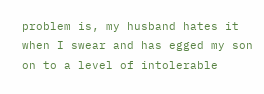problem is, my husband hates it when I swear and has egged my son on to a level of intolerable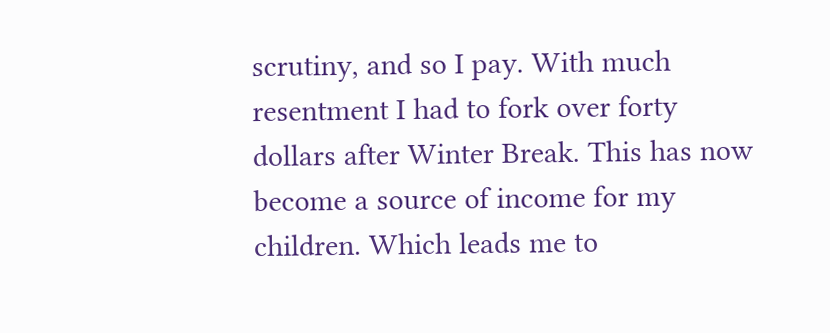scrutiny, and so I pay. With much resentment I had to fork over forty dollars after Winter Break. This has now become a source of income for my children. Which leads me to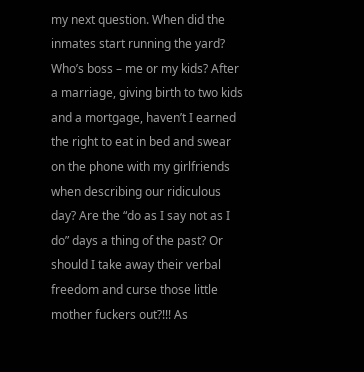my next question. When did the inmates start running the yard? Who’s boss – me or my kids? After a marriage, giving birth to two kids and a mortgage, haven’t I earned the right to eat in bed and swear on the phone with my girlfriends when describing our ridiculous day? Are the “do as I say not as I do” days a thing of the past? Or should I take away their verbal freedom and curse those little mother fuckers out?!!! As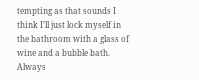tempting as that sounds I think I’ll just lock myself in the bathroom with a glass of wine and a bubble bath. Always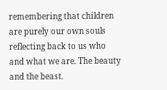remembering that children are purely our own souls reflecting back to us who and what we are. The beauty and the beast.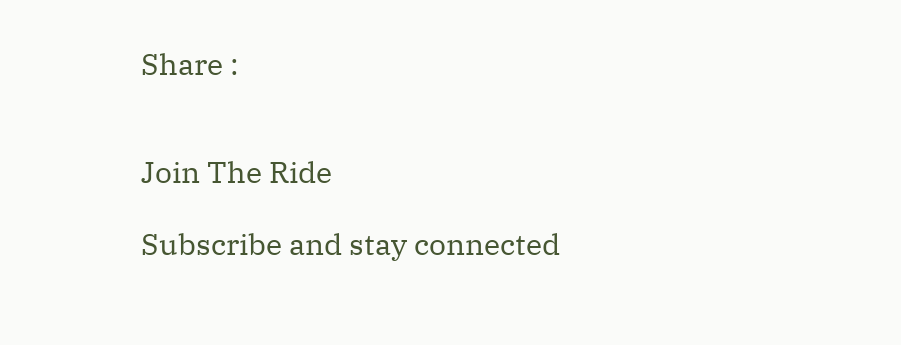Share :


Join The Ride

Subscribe and stay connected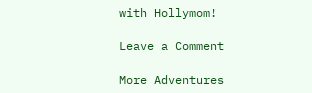with Hollymom!

Leave a Comment

More Adventures